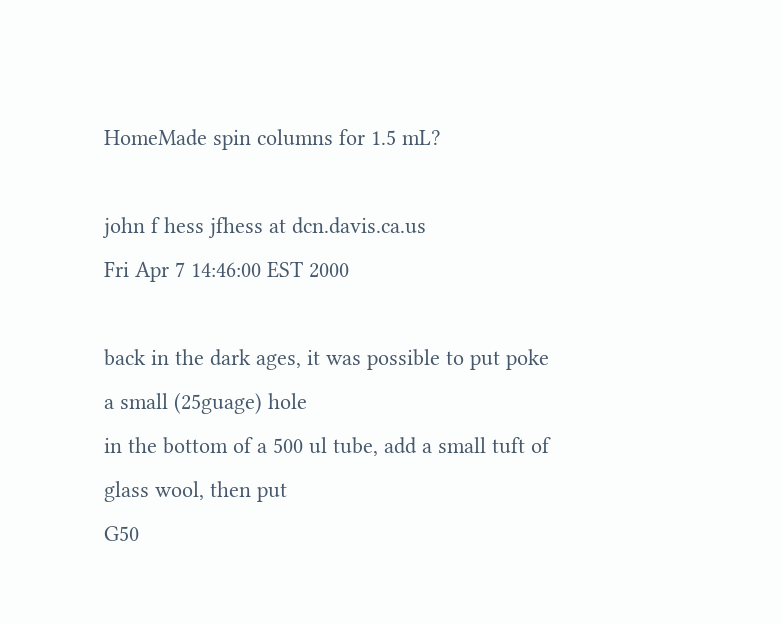HomeMade spin columns for 1.5 mL?

john f hess jfhess at dcn.davis.ca.us
Fri Apr 7 14:46:00 EST 2000

back in the dark ages, it was possible to put poke a small (25guage) hole
in the bottom of a 500 ul tube, add a small tuft of glass wool, then put
G50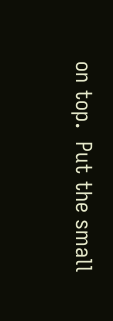on top.  Put the small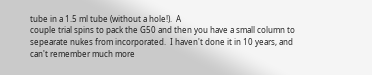tube in a 1.5 ml tube (without a hole!).  A
couple trial spins to pack the G50 and then you have a small column to
sepearate nukes from incorporated.  I haven't done it in 10 years, and
can't remember much more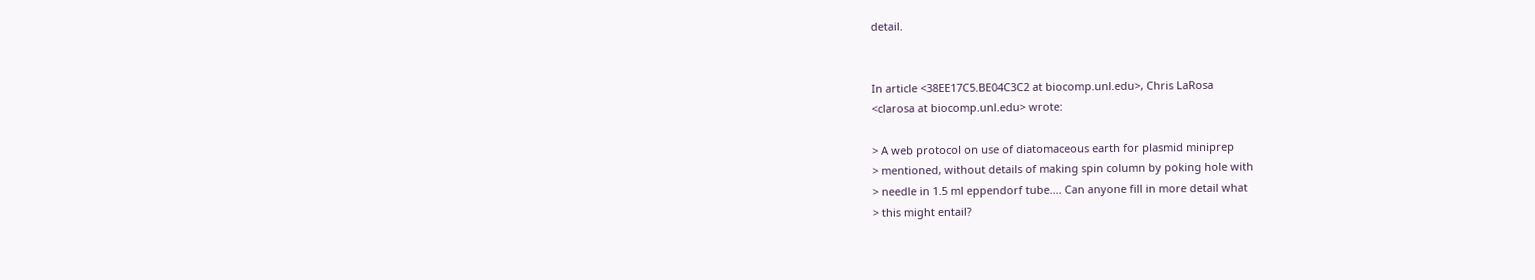detail.


In article <38EE17C5.BE04C3C2 at biocomp.unl.edu>, Chris LaRosa
<clarosa at biocomp.unl.edu> wrote:

> A web protocol on use of diatomaceous earth for plasmid miniprep
> mentioned, without details of making spin column by poking hole with
> needle in 1.5 ml eppendorf tube.... Can anyone fill in more detail what
> this might entail?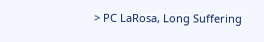> PC LaRosa, Long Suffering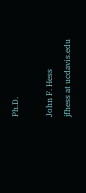Ph.D.

John F. Hess                                      jfhess at ucdavis.edu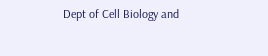Dept of Cell Biology and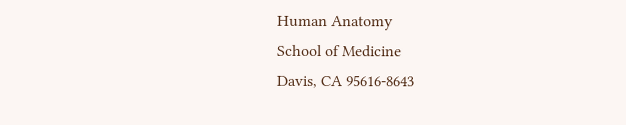Human Anatomy
School of Medicine
Davis, CA 95616-8643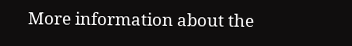More information about the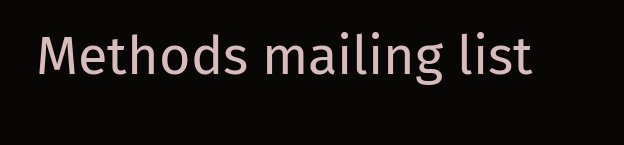Methods mailing list